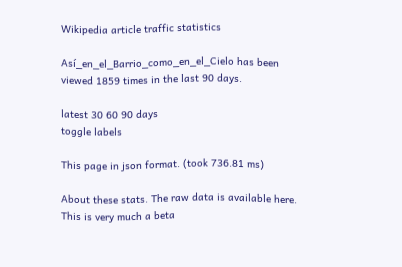Wikipedia article traffic statistics

Así_en_el_Barrio_como_en_el_Cielo has been viewed 1859 times in the last 90 days.

latest 30 60 90 days
toggle labels

This page in json format. (took 736.81 ms)

About these stats. The raw data is available here. This is very much a beta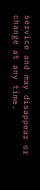service and may disappear or change at any time.